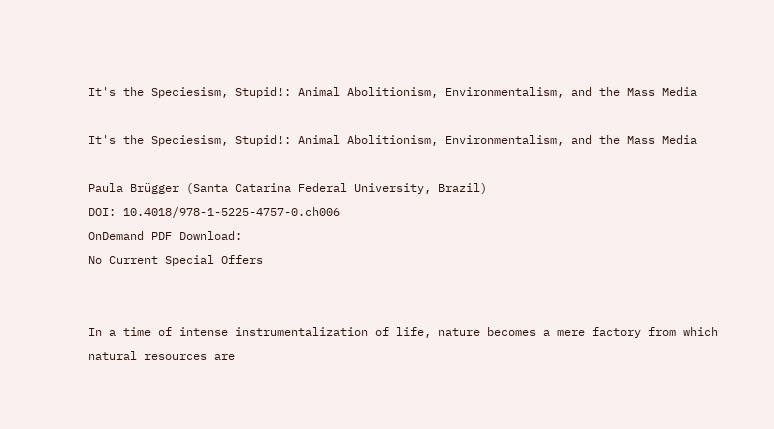It's the Speciesism, Stupid!: Animal Abolitionism, Environmentalism, and the Mass Media

It's the Speciesism, Stupid!: Animal Abolitionism, Environmentalism, and the Mass Media

Paula Brügger (Santa Catarina Federal University, Brazil)
DOI: 10.4018/978-1-5225-4757-0.ch006
OnDemand PDF Download:
No Current Special Offers


In a time of intense instrumentalization of life, nature becomes a mere factory from which natural resources are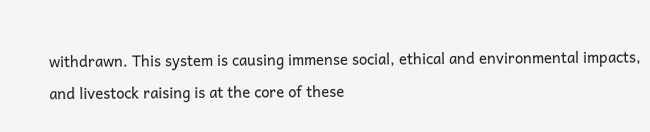withdrawn. This system is causing immense social, ethical and environmental impacts, and livestock raising is at the core of these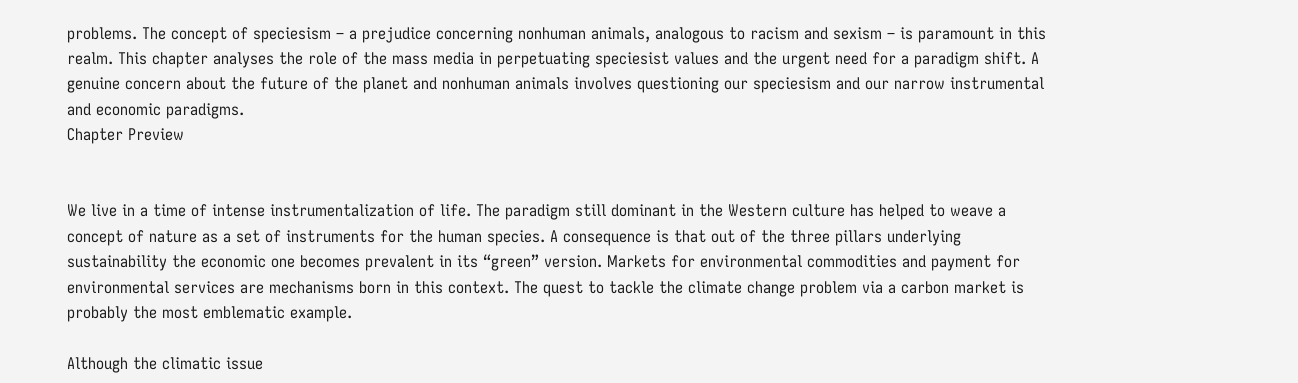problems. The concept of speciesism – a prejudice concerning nonhuman animals, analogous to racism and sexism – is paramount in this realm. This chapter analyses the role of the mass media in perpetuating speciesist values and the urgent need for a paradigm shift. A genuine concern about the future of the planet and nonhuman animals involves questioning our speciesism and our narrow instrumental and economic paradigms.
Chapter Preview


We live in a time of intense instrumentalization of life. The paradigm still dominant in the Western culture has helped to weave a concept of nature as a set of instruments for the human species. A consequence is that out of the three pillars underlying sustainability the economic one becomes prevalent in its “green” version. Markets for environmental commodities and payment for environmental services are mechanisms born in this context. The quest to tackle the climate change problem via a carbon market is probably the most emblematic example.

Although the climatic issue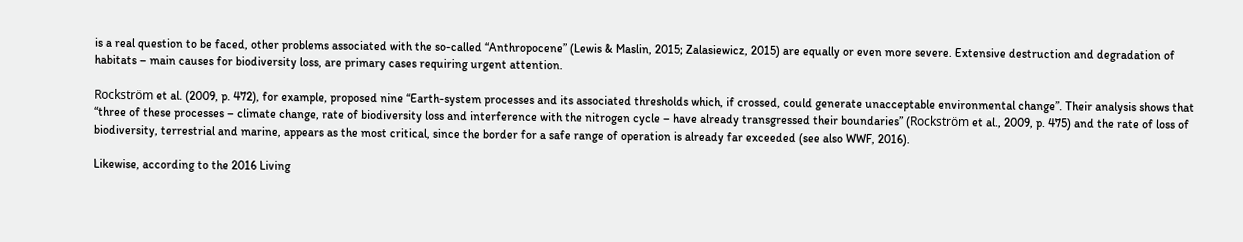is a real question to be faced, other problems associated with the so-called “Anthropocene” (Lewis & Maslin, 2015; Zalasiewicz, 2015) are equally or even more severe. Extensive destruction and degradation of habitats – main causes for biodiversity loss, are primary cases requiring urgent attention.

Rockström et al. (2009, p. 472), for example, proposed nine “Earth-system processes and its associated thresholds which, if crossed, could generate unacceptable environmental change”. Their analysis shows that “three of these processes – climate change, rate of biodiversity loss and interference with the nitrogen cycle – have already transgressed their boundaries” (Rockström et al., 2009, p. 475) and the rate of loss of biodiversity, terrestrial and marine, appears as the most critical, since the border for a safe range of operation is already far exceeded (see also WWF, 2016).

Likewise, according to the 2016 Living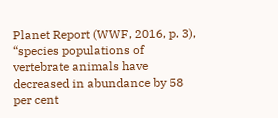Planet Report (WWF, 2016, p. 3), “species populations of vertebrate animals have decreased in abundance by 58 per cent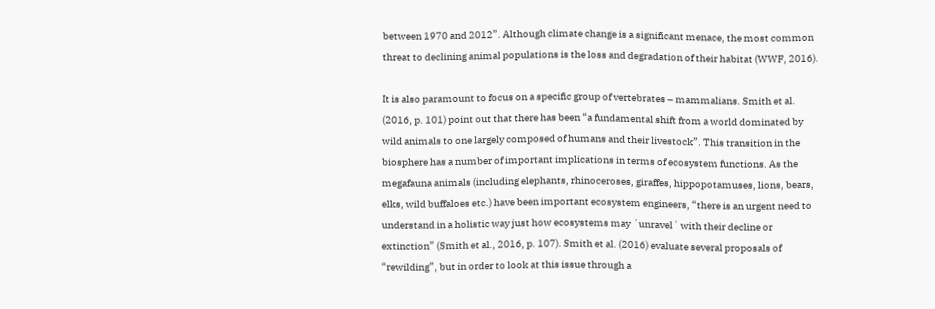between 1970 and 2012”. Although climate change is a significant menace, the most common threat to declining animal populations is the loss and degradation of their habitat (WWF, 2016).

It is also paramount to focus on a specific group of vertebrates – mammalians. Smith et al. (2016, p. 101) point out that there has been “a fundamental shift from a world dominated by wild animals to one largely composed of humans and their livestock”. This transition in the biosphere has a number of important implications in terms of ecosystem functions. As the megafauna animals (including elephants, rhinoceroses, giraffes, hippopotamuses, lions, bears, elks, wild buffaloes etc.) have been important ecosystem engineers, “there is an urgent need to understand in a holistic way just how ecosystems may ´unravel´ with their decline or extinction” (Smith et al., 2016, p. 107). Smith et al. (2016) evaluate several proposals of “rewilding”, but in order to look at this issue through a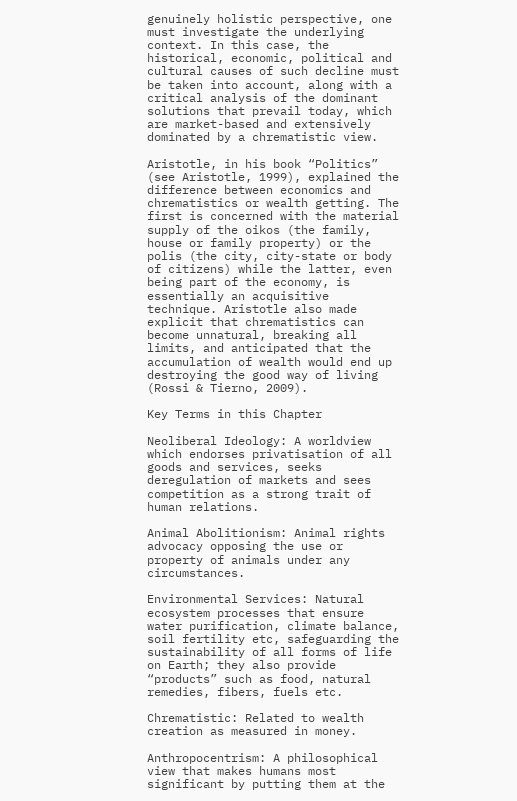genuinely holistic perspective, one must investigate the underlying context. In this case, the historical, economic, political and cultural causes of such decline must be taken into account, along with a critical analysis of the dominant solutions that prevail today, which are market-based and extensively dominated by a chrematistic view.

Aristotle, in his book “Politics” (see Aristotle, 1999), explained the difference between economics and chrematistics or wealth getting. The first is concerned with the material supply of the oikos (the family, house or family property) or the polis (the city, city-state or body of citizens) while the latter, even being part of the economy, is essentially an acquisitive technique. Aristotle also made explicit that chrematistics can become unnatural, breaking all limits, and anticipated that the accumulation of wealth would end up destroying the good way of living (Rossi & Tierno, 2009).

Key Terms in this Chapter

Neoliberal Ideology: A worldview which endorses privatisation of all goods and services, seeks deregulation of markets and sees competition as a strong trait of human relations.

Animal Abolitionism: Animal rights advocacy opposing the use or property of animals under any circumstances.

Environmental Services: Natural ecosystem processes that ensure water purification, climate balance, soil fertility etc, safeguarding the sustainability of all forms of life on Earth; they also provide “products” such as food, natural remedies, fibers, fuels etc.

Chrematistic: Related to wealth creation as measured in money.

Anthropocentrism: A philosophical view that makes humans most significant by putting them at the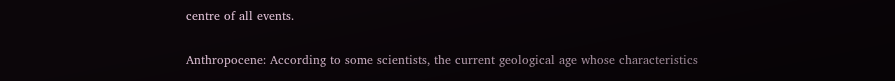centre of all events.

Anthropocene: According to some scientists, the current geological age whose characteristics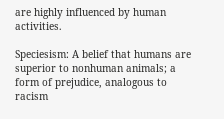are highly influenced by human activities.

Speciesism: A belief that humans are superior to nonhuman animals; a form of prejudice, analogous to racism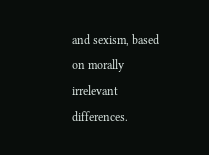and sexism, based on morally irrelevant differences.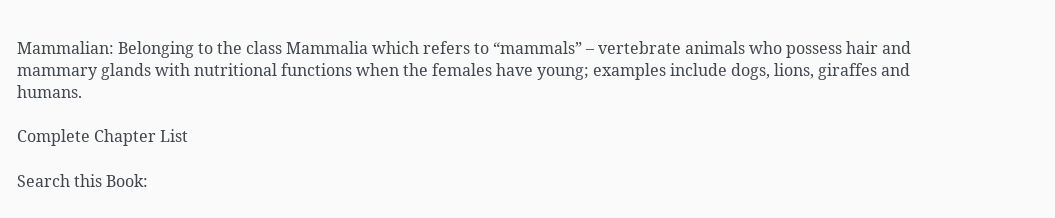Mammalian: Belonging to the class Mammalia which refers to “mammals” – vertebrate animals who possess hair and mammary glands with nutritional functions when the females have young; examples include dogs, lions, giraffes and humans.

Complete Chapter List

Search this Book: